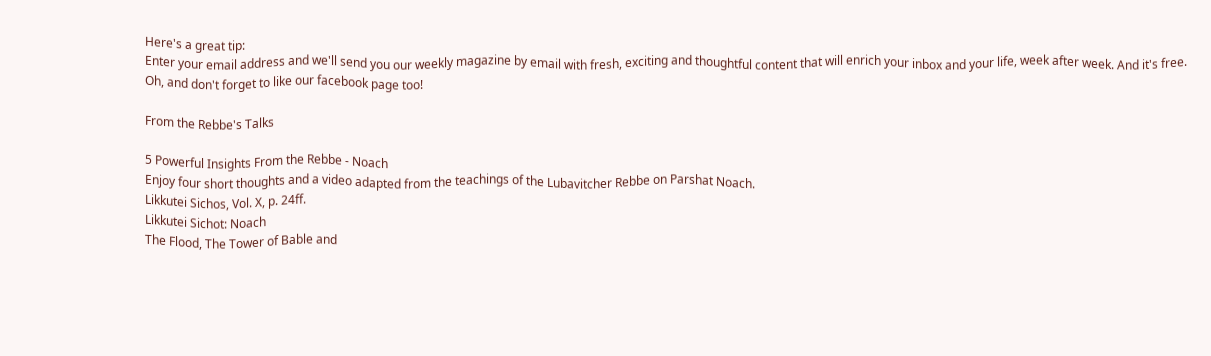Here's a great tip:
Enter your email address and we'll send you our weekly magazine by email with fresh, exciting and thoughtful content that will enrich your inbox and your life, week after week. And it's free.
Oh, and don't forget to like our facebook page too!

From the Rebbe's Talks

5 Powerful Insights From the Rebbe - Noach
Enjoy four short thoughts and a video adapted from the teachings of the Lubavitcher Rebbe on Parshat Noach.
Likkutei Sichos, Vol. X, p. 24ff.
Likkutei Sichot: Noach
The Flood, The Tower of Bable and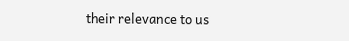their relevance to us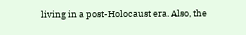living in a post-Holocaust era. Also, the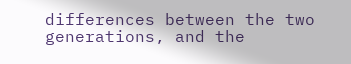differences between the two generations, and the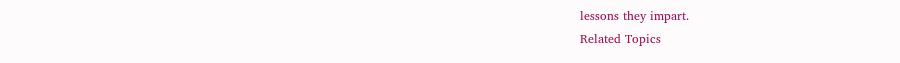lessons they impart.
Related Topics